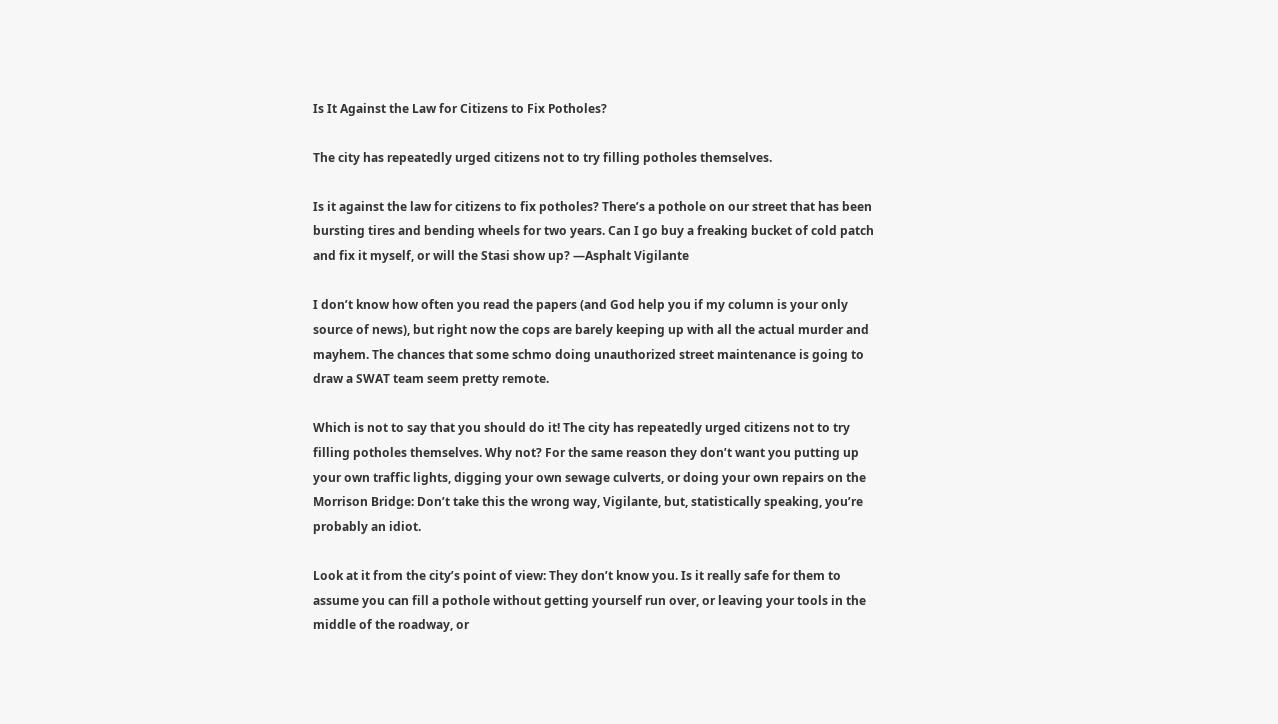Is It Against the Law for Citizens to Fix Potholes?

The city has repeatedly urged citizens not to try filling potholes themselves.

Is it against the law for citizens to fix potholes? There’s a pothole on our street that has been bursting tires and bending wheels for two years. Can I go buy a freaking bucket of cold patch and fix it myself, or will the Stasi show up? —Asphalt Vigilante

I don’t know how often you read the papers (and God help you if my column is your only source of news), but right now the cops are barely keeping up with all the actual murder and mayhem. The chances that some schmo doing unauthorized street maintenance is going to draw a SWAT team seem pretty remote.

Which is not to say that you should do it! The city has repeatedly urged citizens not to try filling potholes themselves. Why not? For the same reason they don’t want you putting up your own traffic lights, digging your own sewage culverts, or doing your own repairs on the Morrison Bridge: Don’t take this the wrong way, Vigilante, but, statistically speaking, you’re probably an idiot.

Look at it from the city’s point of view: They don’t know you. Is it really safe for them to assume you can fill a pothole without getting yourself run over, or leaving your tools in the middle of the roadway, or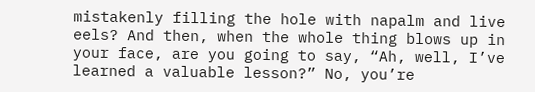mistakenly filling the hole with napalm and live eels? And then, when the whole thing blows up in your face, are you going to say, “Ah, well, I’ve learned a valuable lesson?” No, you’re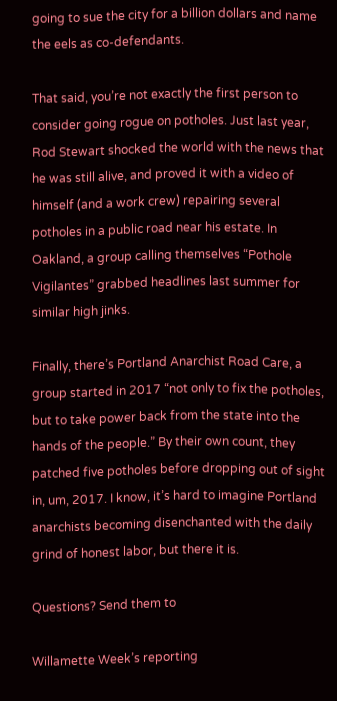going to sue the city for a billion dollars and name the eels as co-defendants.

That said, you’re not exactly the first person to consider going rogue on potholes. Just last year, Rod Stewart shocked the world with the news that he was still alive, and proved it with a video of himself (and a work crew) repairing several potholes in a public road near his estate. In Oakland, a group calling themselves “Pothole Vigilantes” grabbed headlines last summer for similar high jinks.

Finally, there’s Portland Anarchist Road Care, a group started in 2017 “not only to fix the potholes, but to take power back from the state into the hands of the people.” By their own count, they patched five potholes before dropping out of sight in, um, 2017. I know, it’s hard to imagine Portland anarchists becoming disenchanted with the daily grind of honest labor, but there it is.

Questions? Send them to

Willamette Week’s reporting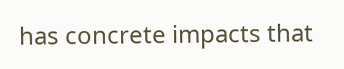has concrete impacts that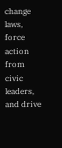change laws, force action from civic leaders, and drive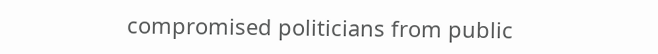compromised politicians from public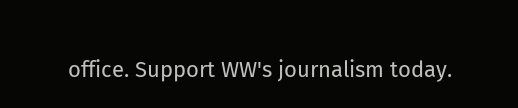office. Support WW's journalism today.